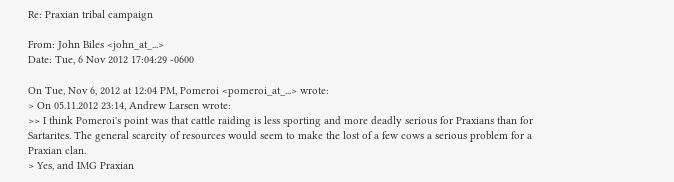Re: Praxian tribal campaign

From: John Biles <john_at_...>
Date: Tue, 6 Nov 2012 17:04:29 -0600

On Tue, Nov 6, 2012 at 12:04 PM, Pomeroi <pomeroi_at_...> wrote:
> On 05.11.2012 23:14, Andrew Larsen wrote:
>> I think Pomeroi's point was that cattle raiding is less sporting and more deadly serious for Praxians than for Sartarites. The general scarcity of resources would seem to make the lost of a few cows a serious problem for a Praxian clan.
> Yes, and IMG Praxian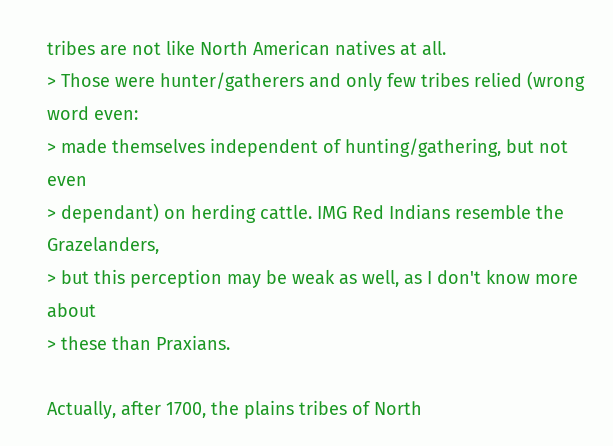tribes are not like North American natives at all.
> Those were hunter/gatherers and only few tribes relied (wrong word even:
> made themselves independent of hunting/gathering, but not even
> dependant) on herding cattle. IMG Red Indians resemble the Grazelanders,
> but this perception may be weak as well, as I don't know more about
> these than Praxians.

Actually, after 1700, the plains tribes of North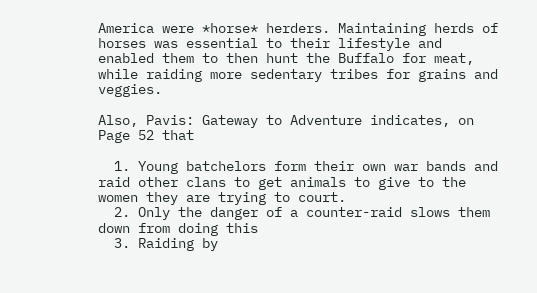America were *horse* herders. Maintaining herds of horses was essential to their lifestyle and enabled them to then hunt the Buffalo for meat, while raiding more sedentary tribes for grains and veggies.

Also, Pavis: Gateway to Adventure indicates, on Page 52 that

  1. Young batchelors form their own war bands and raid other clans to get animals to give to the women they are trying to court.
  2. Only the danger of a counter-raid slows them down from doing this
  3. Raiding by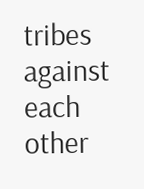tribes against each other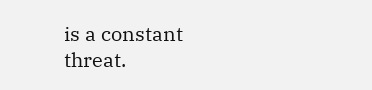is a constant threat.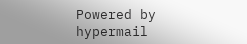Powered by hypermail